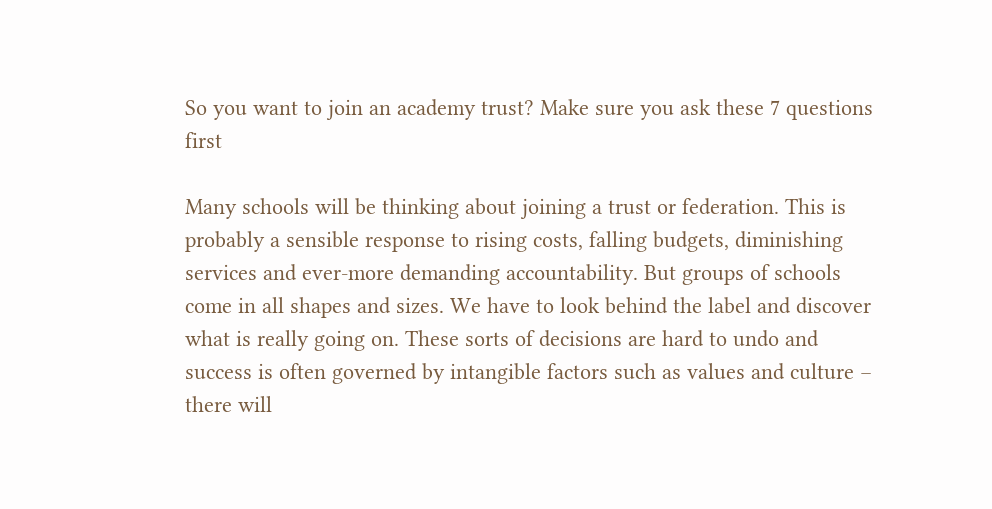So you want to join an academy trust? Make sure you ask these 7 questions first

Many schools will be thinking about joining a trust or federation. This is probably a sensible response to rising costs, falling budgets, diminishing services and ever-more demanding accountability. But groups of schools come in all shapes and sizes. We have to look behind the label and discover what is really going on. These sorts of decisions are hard to undo and success is often governed by intangible factors such as values and culture – there will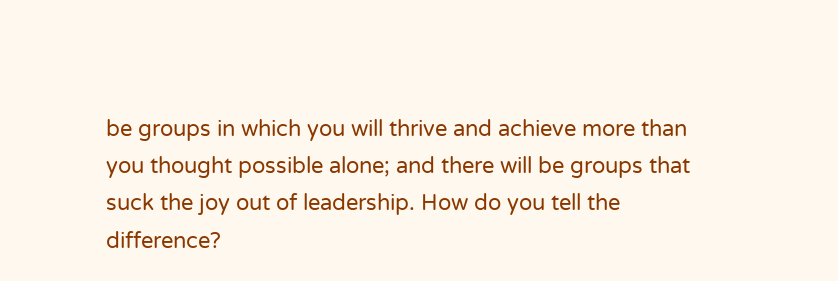be groups in which you will thrive and achieve more than you thought possible alone; and there will be groups that suck the joy out of leadership. How do you tell the difference?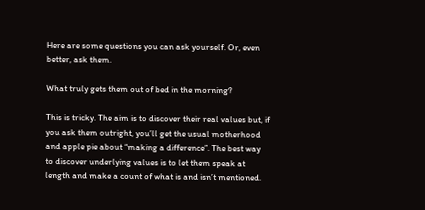Here are some questions you can ask yourself. Or, even better, ask them.

What truly gets them out of bed in the morning?

This is tricky. The aim is to discover their real values but, if you ask them outright, you’ll get the usual motherhood and apple pie about “making a difference”. The best way to discover underlying values is to let them speak at length and make a count of what is and isn’t mentioned.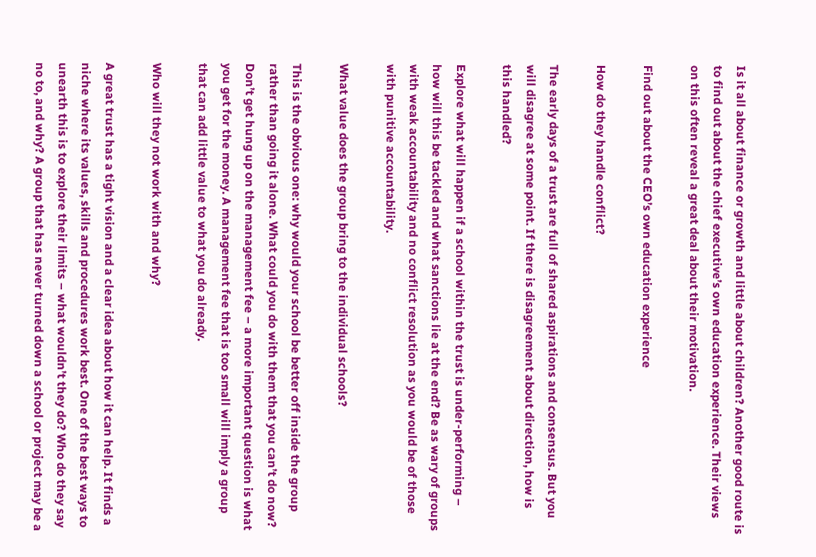Is it all about finance or growth and little about children? Another good route is to find out about the chief executive’s own education experience. Their views on this often reveal a great deal about their motivation.

Find out about the CEO’s own education experience

How do they handle conflict?

The early days of a trust are full of shared aspirations and consensus. But you will disagree at some point. If there is disagreement about direction, how is this handled?

Explore what will happen if a school within the trust is under-performing – how will this be tackled and what sanctions lie at the end? Be as wary of groups with weak accountability and no conflict resolution as you would be of those with punitive accountability.

What value does the group bring to the individual schools?

This is the obvious one: why would your school be better off inside the group rather than going it alone. What could you do with them that you can’t do now? Don’t get hung up on the management fee – a more important question is what you get for the money. A management fee that is too small will imply a group that can add little value to what you do already.

Who will they not work with and why?

A great trust has a tight vision and a clear idea about how it can help. It finds a niche where its values, skills and procedures work best. One of the best ways to unearth this is to explore their limits – what wouldn’t they do? Who do they say no to, and why? A group that has never turned down a school or project may be a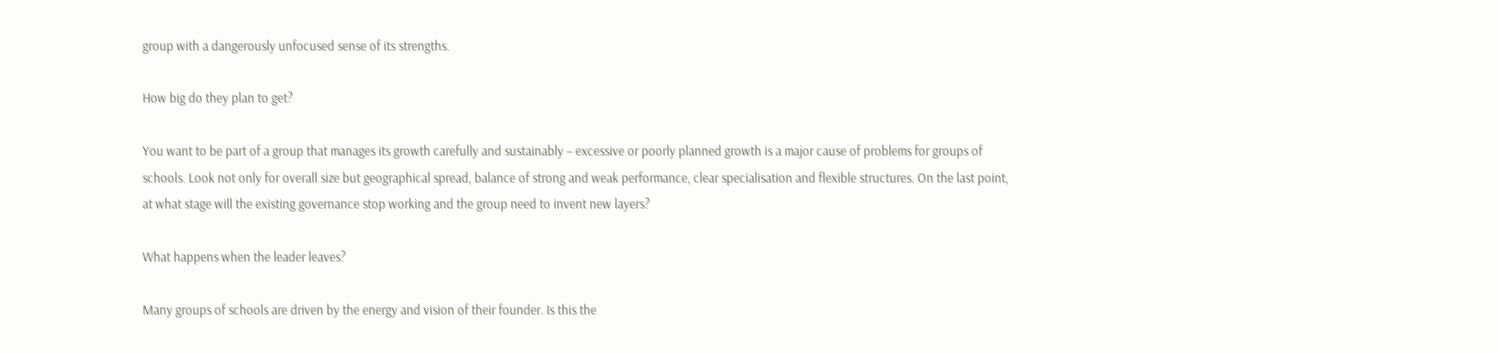group with a dangerously unfocused sense of its strengths.

How big do they plan to get?

You want to be part of a group that manages its growth carefully and sustainably – excessive or poorly planned growth is a major cause of problems for groups of schools. Look not only for overall size but geographical spread, balance of strong and weak performance, clear specialisation and flexible structures. On the last point, at what stage will the existing governance stop working and the group need to invent new layers?

What happens when the leader leaves?

Many groups of schools are driven by the energy and vision of their founder. Is this the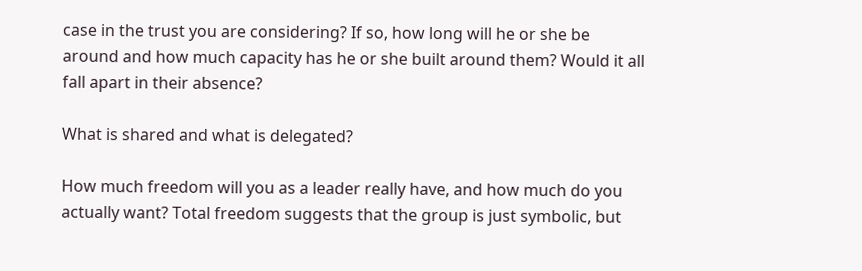case in the trust you are considering? If so, how long will he or she be around and how much capacity has he or she built around them? Would it all fall apart in their absence?

What is shared and what is delegated?

How much freedom will you as a leader really have, and how much do you actually want? Total freedom suggests that the group is just symbolic, but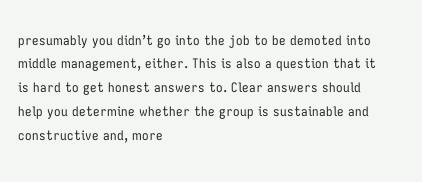presumably you didn’t go into the job to be demoted into middle management, either. This is also a question that it is hard to get honest answers to. Clear answers should help you determine whether the group is sustainable and constructive and, more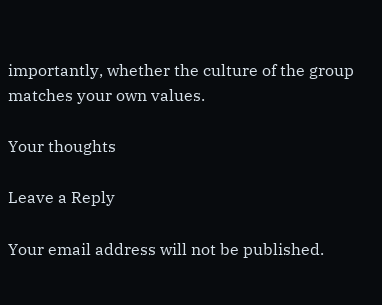importantly, whether the culture of the group matches your own values.

Your thoughts

Leave a Reply

Your email address will not be published.